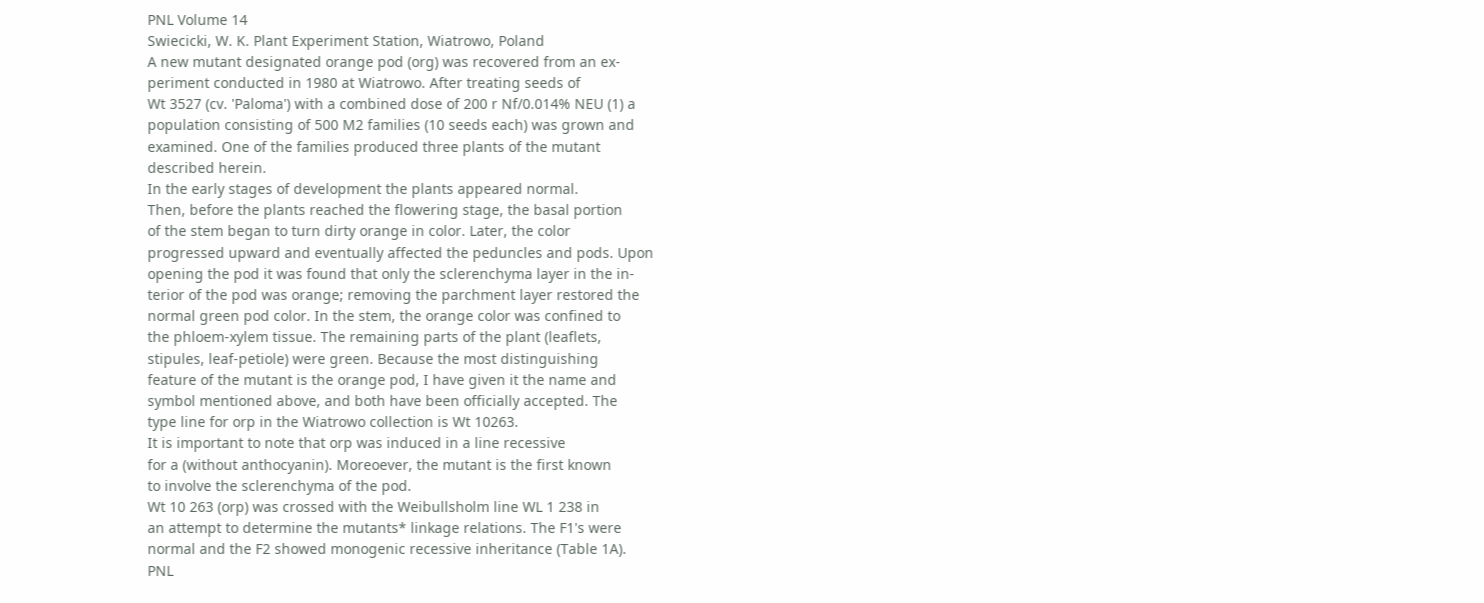PNL Volume 14
Swiecicki, W. K. Plant Experiment Station, Wiatrowo, Poland
A new mutant designated orange pod (org) was recovered from an ex-
periment conducted in 1980 at Wiatrowo. After treating seeds of
Wt 3527 (cv. 'Paloma') with a combined dose of 200 r Nf/0.014% NEU (1) a
population consisting of 500 M2 families (10 seeds each) was grown and
examined. One of the families produced three plants of the mutant
described herein.
In the early stages of development the plants appeared normal.
Then, before the plants reached the flowering stage, the basal portion
of the stem began to turn dirty orange in color. Later, the color
progressed upward and eventually affected the peduncles and pods. Upon
opening the pod it was found that only the sclerenchyma layer in the in-
terior of the pod was orange; removing the parchment layer restored the
normal green pod color. In the stem, the orange color was confined to
the phloem-xylem tissue. The remaining parts of the plant (leaflets,
stipules, leaf-petiole) were green. Because the most distinguishing
feature of the mutant is the orange pod, I have given it the name and
symbol mentioned above, and both have been officially accepted. The
type line for orp in the Wiatrowo collection is Wt 10263.
It is important to note that orp was induced in a line recessive
for a (without anthocyanin). Moreoever, the mutant is the first known
to involve the sclerenchyma of the pod.
Wt 10 263 (orp) was crossed with the Weibullsholm line WL 1 238 in
an attempt to determine the mutants* linkage relations. The F1's were
normal and the F2 showed monogenic recessive inheritance (Table 1A).
PNL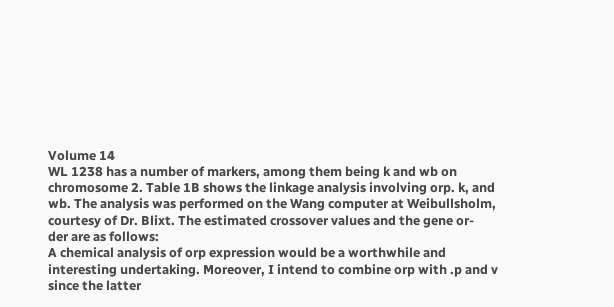Volume 14
WL 1238 has a number of markers, among them being k and wb on
chromosome 2. Table 1B shows the linkage analysis involving orp. k, and
wb. The analysis was performed on the Wang computer at Weibullsholm,
courtesy of Dr. Blixt. The estimated crossover values and the gene or-
der are as follows:
A chemical analysis of orp expression would be a worthwhile and
interesting undertaking. Moreover, I intend to combine orp with .p and v
since the latter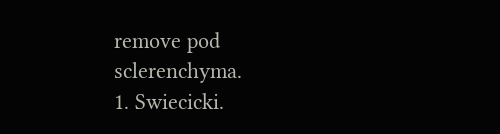remove pod sclerenchyma.
1. Swiecicki.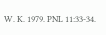W. K. 1979. PNL 11:33-34.